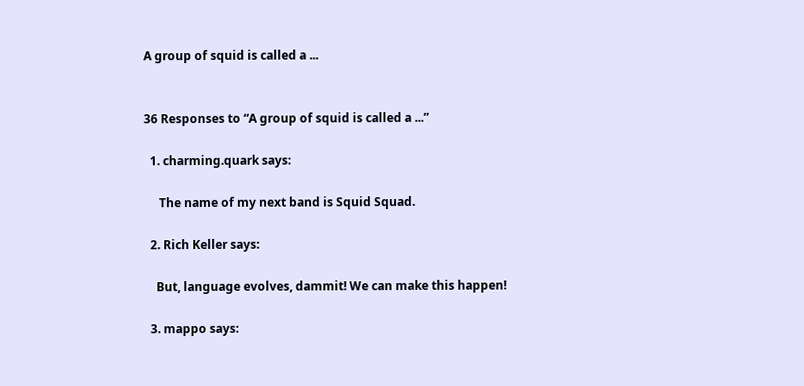A group of squid is called a ...


36 Responses to “A group of squid is called a ...”

  1. charming.quark says:

     The name of my next band is Squid Squad.

  2. Rich Keller says:

    But, language evolves, dammit! We can make this happen!

  3. mappo says: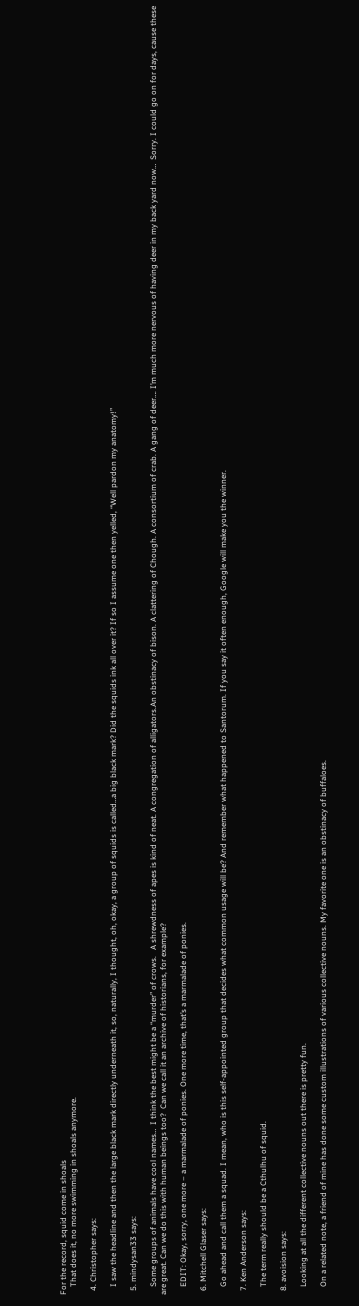For the record, squid come in shoals
    That does it, no more swimming in shoals anymore.

  4. Christopher says:

    I saw the headline and then the large black mark directly underneath it, so, naturally, I thought, oh, okay, a group of squids is called…a big black mark? Did the squids ink all over it? If so I assume one then yelled, “Well pardon my anatomy!”

  5. mindysan33 says:

    Some groups of animals have cool names…  I think the best might be a “murder” of crows.   A shrewdness of apes is kind of neat. A congregation of alligators.An obstinacy of bison. A clattering of Chough. A consortium of crab. A gang of deer…. I’m much more nervous of having deer in my back yard now…  Sorry. I could go on for days, cause these are great. Can we do this with human beings too?  Can we call it an archive of historians, for example?

    EDIT: Okay, sorry, one more – a marmalade of ponies. One more time, that’s a marmalade of ponies.

  6. Mitchell Glaser says:

    Go ahead and call them a squad. I mean, who is this self-appointed group that decides what common usage will be? And remember what happened to Santorum. If you say it often enough, Google will make you the winner.

  7. Ken Anderson says:

    The term really should be a Cthulhu of squid.

  8. avoision says:

    Looking at all the different collective nouns out there is pretty fun.

    On a related note, a friend of mine has done some custom illustrations of various collective nouns. My favorite one is an obstinacy of buffaloes.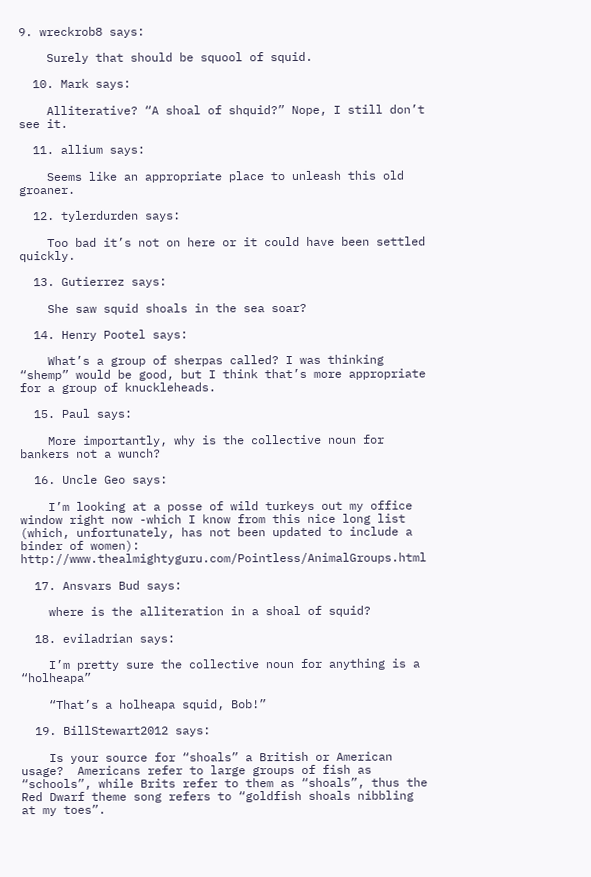9. wreckrob8 says:

    Surely that should be squool of squid.

  10. Mark says:

    Alliterative? “A shoal of shquid?” Nope, I still don’t see it.

  11. allium says:

    Seems like an appropriate place to unleash this old groaner.

  12. tylerdurden says:

    Too bad it’s not on here or it could have been settled quickly.

  13. Gutierrez says:

    She saw squid shoals in the sea soar?

  14. Henry Pootel says:

    What’s a group of sherpas called? I was thinking “shemp” would be good, but I think that’s more appropriate for a group of knuckleheads.

  15. Paul says:

    More importantly, why is the collective noun for bankers not a wunch?

  16. Uncle Geo says:

    I’m looking at a posse of wild turkeys out my office window right now -which I know from this nice long list (which, unfortunately, has not been updated to include a binder of women): http://www.thealmightyguru.com/Pointless/AnimalGroups.html

  17. Ansvars Bud says:

    where is the alliteration in a shoal of squid?

  18. eviladrian says:

    I’m pretty sure the collective noun for anything is a “holheapa”

    “That’s a holheapa squid, Bob!”

  19. BillStewart2012 says:

    Is your source for “shoals” a British or American usage?  Americans refer to large groups of fish as “schools”, while Brits refer to them as “shoals”, thus the Red Dwarf theme song refers to “goldfish shoals nibbling at my toes”.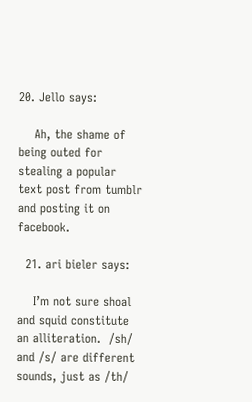20. Jello says:

    Ah, the shame of being outed for stealing a popular text post from tumblr and posting it on facebook.

  21. ari bieler says:

    I’m not sure shoal and squid constitute an alliteration.  /sh/ and /s/ are different sounds, just as /th/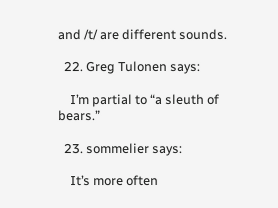and /t/ are different sounds.

  22. Greg Tulonen says:

    I’m partial to “a sleuth of bears.”

  23. sommelier says:

    It’s more often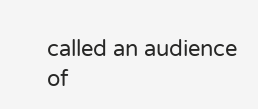called an audience of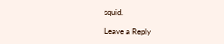squid.

Leave a Reply